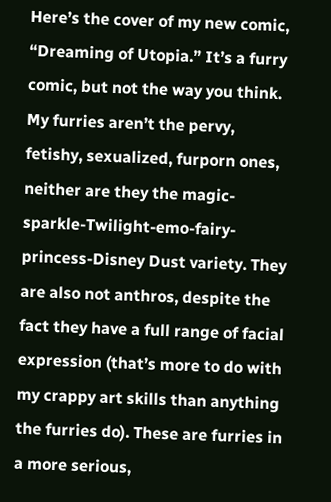Here’s the cover of my new comic, “Dreaming of Utopia.” It’s a furry comic, but not the way you think. My furries aren’t the pervy, fetishy, sexualized, furporn ones, neither are they the magic-sparkle-Twilight-emo-fairy-princess-Disney Dust variety. They are also not anthros, despite the fact they have a full range of facial expression (that’s more to do with my crappy art skills than anything the furries do). These are furries in a more serious,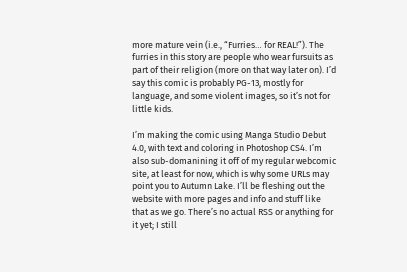more mature vein (i.e., “Furries… for REAL!”). The furries in this story are people who wear fursuits as part of their religion (more on that way later on). I’d say this comic is probably PG-13, mostly for language, and some violent images, so it’s not for little kids.

I’m making the comic using Manga Studio Debut 4.0, with text and coloring in Photoshop CS4. I’m also sub-domanining it off of my regular webcomic site, at least for now, which is why some URLs may point you to Autumn Lake. I’ll be fleshing out the website with more pages and info and stuff like that as we go. There’s no actual RSS or anything for it yet; I still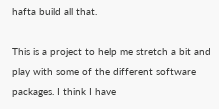hafta build all that.

This is a project to help me stretch a bit and play with some of the different software packages. I think I have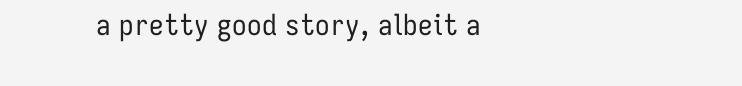a pretty good story, albeit a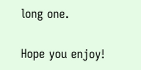long one.

Hope you enjoy!